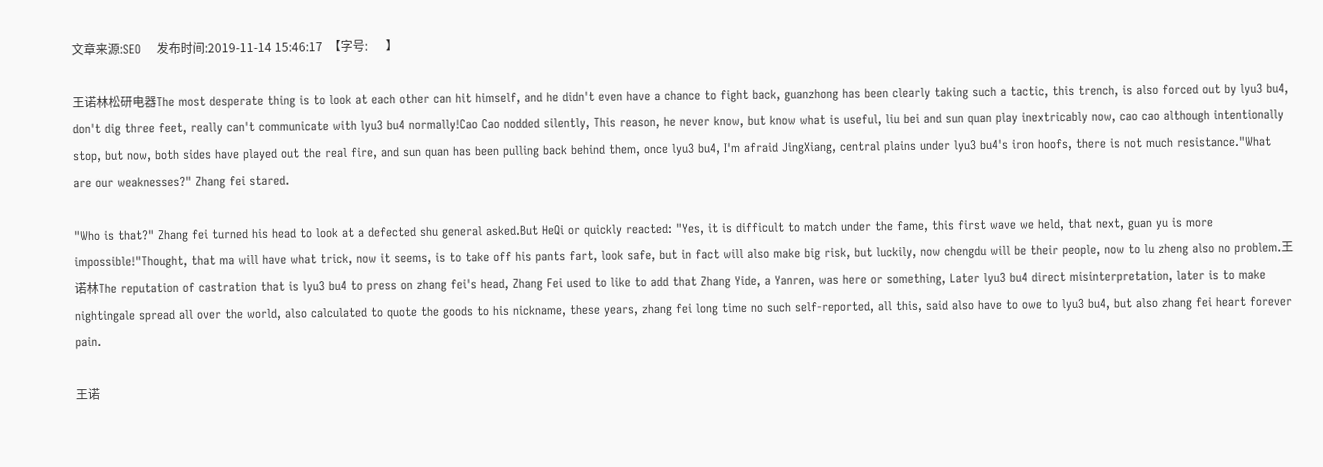文章来源:SEO    发布时间:2019-11-14 15:46:17  【字号:      】

王诺林松研电器The most desperate thing is to look at each other can hit himself, and he didn't even have a chance to fight back, guanzhong has been clearly taking such a tactic, this trench, is also forced out by lyu3 bu4, don't dig three feet, really can't communicate with lyu3 bu4 normally!Cao Cao nodded silently, This reason, he never know, but know what is useful, liu bei and sun quan play inextricably now, cao cao although intentionally stop, but now, both sides have played out the real fire, and sun quan has been pulling back behind them, once lyu3 bu4, I'm afraid JingXiang, central plains under lyu3 bu4's iron hoofs, there is not much resistance."What are our weaknesses?" Zhang fei stared.

"Who is that?" Zhang fei turned his head to look at a defected shu general asked.But HeQi or quickly reacted: "Yes, it is difficult to match under the fame, this first wave we held, that next, guan yu is more impossible!"Thought, that ma will have what trick, now it seems, is to take off his pants fart, look safe, but in fact will also make big risk, but luckily, now chengdu will be their people, now to lu zheng also no problem.王诺林The reputation of castration that is lyu3 bu4 to press on zhang fei's head, Zhang Fei used to like to add that Zhang Yide, a Yanren, was here or something, Later lyu3 bu4 direct misinterpretation, later is to make nightingale spread all over the world, also calculated to quote the goods to his nickname, these years, zhang fei long time no such self-reported, all this, said also have to owe to lyu3 bu4, but also zhang fei heart forever pain.

王诺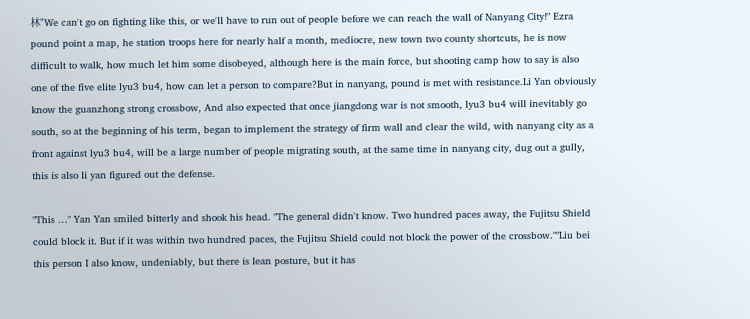林"We can't go on fighting like this, or we'll have to run out of people before we can reach the wall of Nanyang City!" Ezra pound point a map, he station troops here for nearly half a month, mediocre, new town two county shortcuts, he is now difficult to walk, how much let him some disobeyed, although here is the main force, but shooting camp how to say is also one of the five elite lyu3 bu4, how can let a person to compare?But in nanyang, pound is met with resistance.Li Yan obviously know the guanzhong strong crossbow, And also expected that once jiangdong war is not smooth, lyu3 bu4 will inevitably go south, so at the beginning of his term, began to implement the strategy of firm wall and clear the wild, with nanyang city as a front against lyu3 bu4, will be a large number of people migrating south, at the same time in nanyang city, dug out a gully, this is also li yan figured out the defense.

"This …" Yan Yan smiled bitterly and shook his head. "The general didn't know. Two hundred paces away, the Fujitsu Shield could block it. But if it was within two hundred paces, the Fujitsu Shield could not block the power of the crossbow.""Liu bei this person I also know, undeniably, but there is lean posture, but it has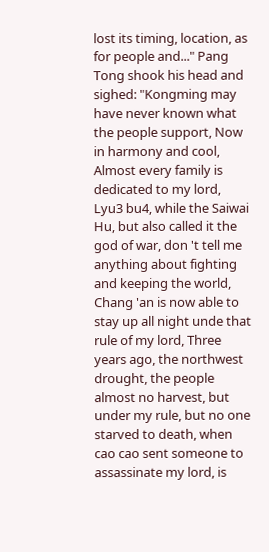lost its timing, location, as for people and..." Pang Tong shook his head and sighed: "Kongming may have never known what the people support, Now in harmony and cool, Almost every family is dedicated to my lord, Lyu3 bu4, while the Saiwai Hu, but also called it the god of war, don 't tell me anything about fighting and keeping the world, Chang 'an is now able to stay up all night unde that rule of my lord, Three years ago, the northwest drought, the people almost no harvest, but under my rule, but no one starved to death, when cao cao sent someone to assassinate my lord, is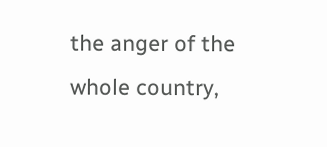the anger of the whole country,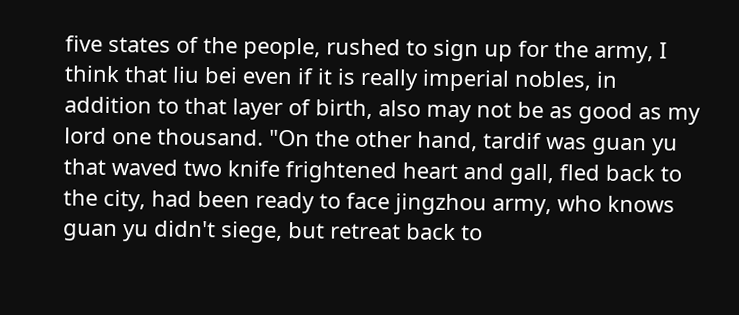five states of the people, rushed to sign up for the army, I think that liu bei even if it is really imperial nobles, in addition to that layer of birth, also may not be as good as my lord one thousand. "On the other hand, tardif was guan yu that waved two knife frightened heart and gall, fled back to the city, had been ready to face jingzhou army, who knows guan yu didn't siege, but retreat back to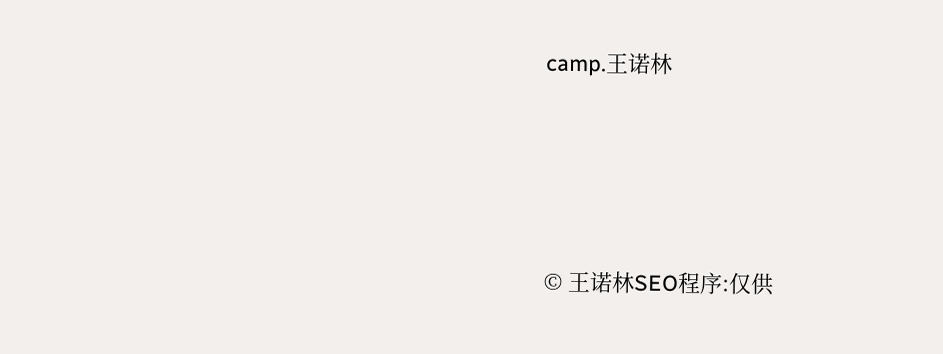camp.王诺林




© 王诺林SEO程序:仅供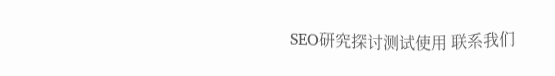SEO研究探讨测试使用 联系我们